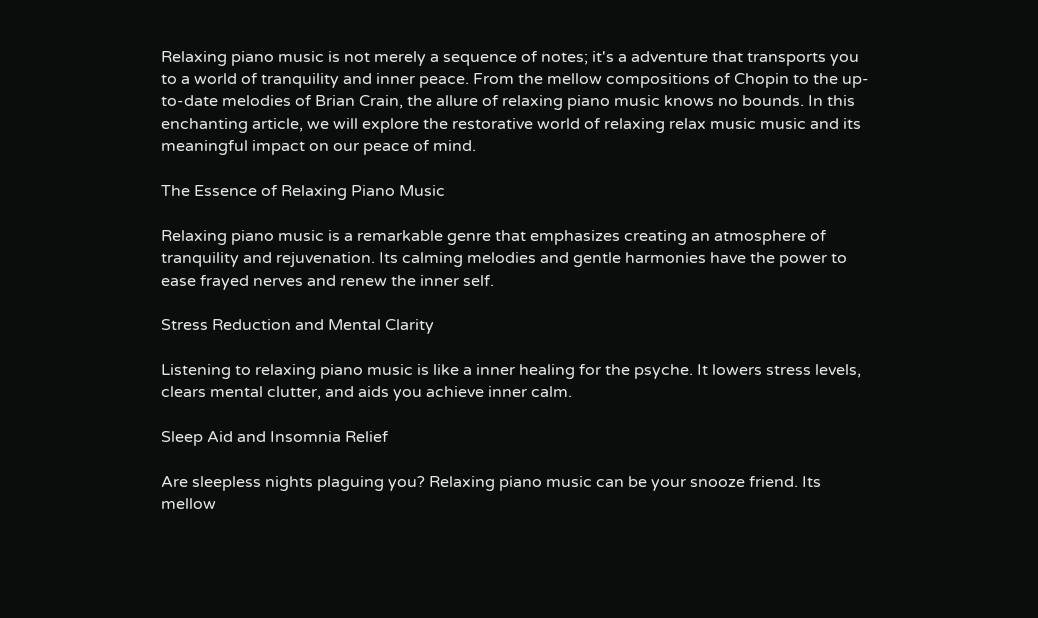Relaxing piano music is not merely a sequence of notes; it's a adventure that transports you to a world of tranquility and inner peace. From the mellow compositions of Chopin to the up-to-date melodies of Brian Crain, the allure of relaxing piano music knows no bounds. In this enchanting article, we will explore the restorative world of relaxing relax music music and its meaningful impact on our peace of mind.

The Essence of Relaxing Piano Music

Relaxing piano music is a remarkable genre that emphasizes creating an atmosphere of tranquility and rejuvenation. Its calming melodies and gentle harmonies have the power to ease frayed nerves and renew the inner self.

Stress Reduction and Mental Clarity

Listening to relaxing piano music is like a inner healing for the psyche. It lowers stress levels, clears mental clutter, and aids you achieve inner calm.

Sleep Aid and Insomnia Relief

Are sleepless nights plaguing you? Relaxing piano music can be your snooze friend. Its mellow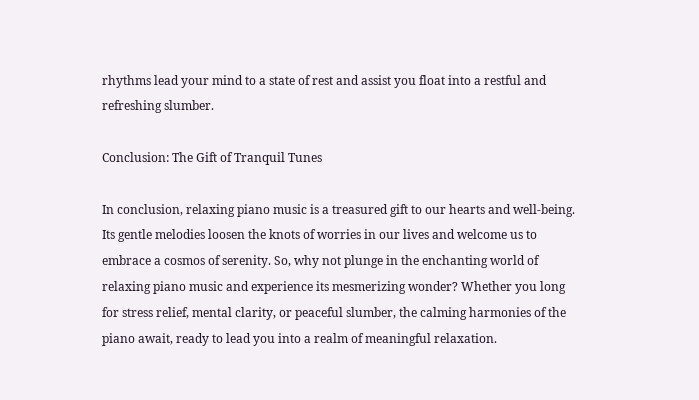rhythms lead your mind to a state of rest and assist you float into a restful and refreshing slumber.

Conclusion: The Gift of Tranquil Tunes

In conclusion, relaxing piano music is a treasured gift to our hearts and well-being. Its gentle melodies loosen the knots of worries in our lives and welcome us to embrace a cosmos of serenity. So, why not plunge in the enchanting world of relaxing piano music and experience its mesmerizing wonder? Whether you long for stress relief, mental clarity, or peaceful slumber, the calming harmonies of the piano await, ready to lead you into a realm of meaningful relaxation.